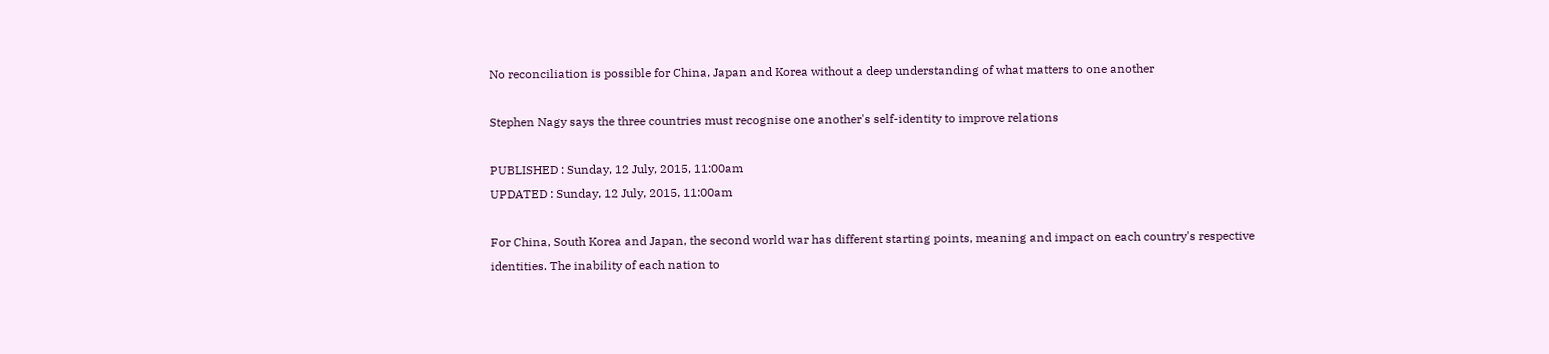No reconciliation is possible for China, Japan and Korea without a deep understanding of what matters to one another

Stephen Nagy says the three countries must recognise one another's self-identity to improve relations

PUBLISHED : Sunday, 12 July, 2015, 11:00am
UPDATED : Sunday, 12 July, 2015, 11:00am

For China, South Korea and Japan, the second world war has different starting points, meaning and impact on each country's respective identities. The inability of each nation to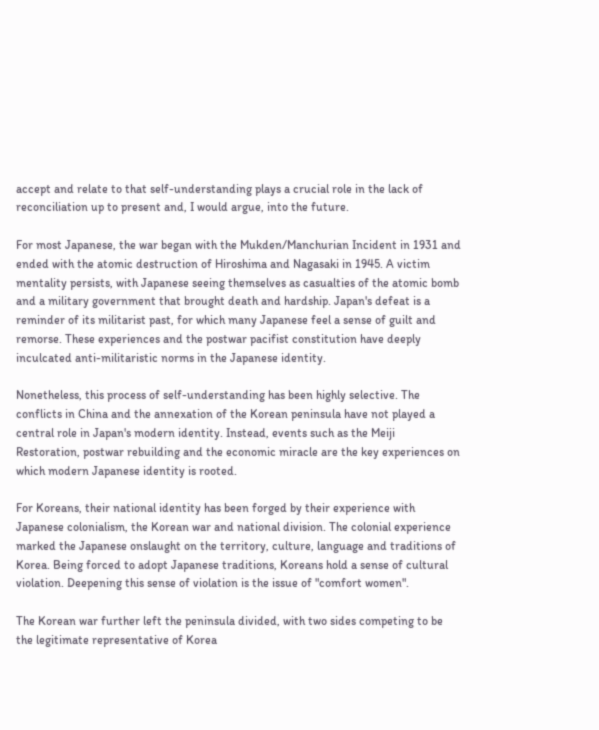accept and relate to that self-understanding plays a crucial role in the lack of reconciliation up to present and, I would argue, into the future.

For most Japanese, the war began with the Mukden/Manchurian Incident in 1931 and ended with the atomic destruction of Hiroshima and Nagasaki in 1945. A victim mentality persists, with Japanese seeing themselves as casualties of the atomic bomb and a military government that brought death and hardship. Japan's defeat is a reminder of its militarist past, for which many Japanese feel a sense of guilt and remorse. These experiences and the postwar pacifist constitution have deeply inculcated anti-militaristic norms in the Japanese identity.

Nonetheless, this process of self-understanding has been highly selective. The conflicts in China and the annexation of the Korean peninsula have not played a central role in Japan's modern identity. Instead, events such as the Meiji Restoration, postwar rebuilding and the economic miracle are the key experiences on which modern Japanese identity is rooted.

For Koreans, their national identity has been forged by their experience with Japanese colonialism, the Korean war and national division. The colonial experience marked the Japanese onslaught on the territory, culture, language and traditions of Korea. Being forced to adopt Japanese traditions, Koreans hold a sense of cultural violation. Deepening this sense of violation is the issue of "comfort women".

The Korean war further left the peninsula divided, with two sides competing to be the legitimate representative of Korea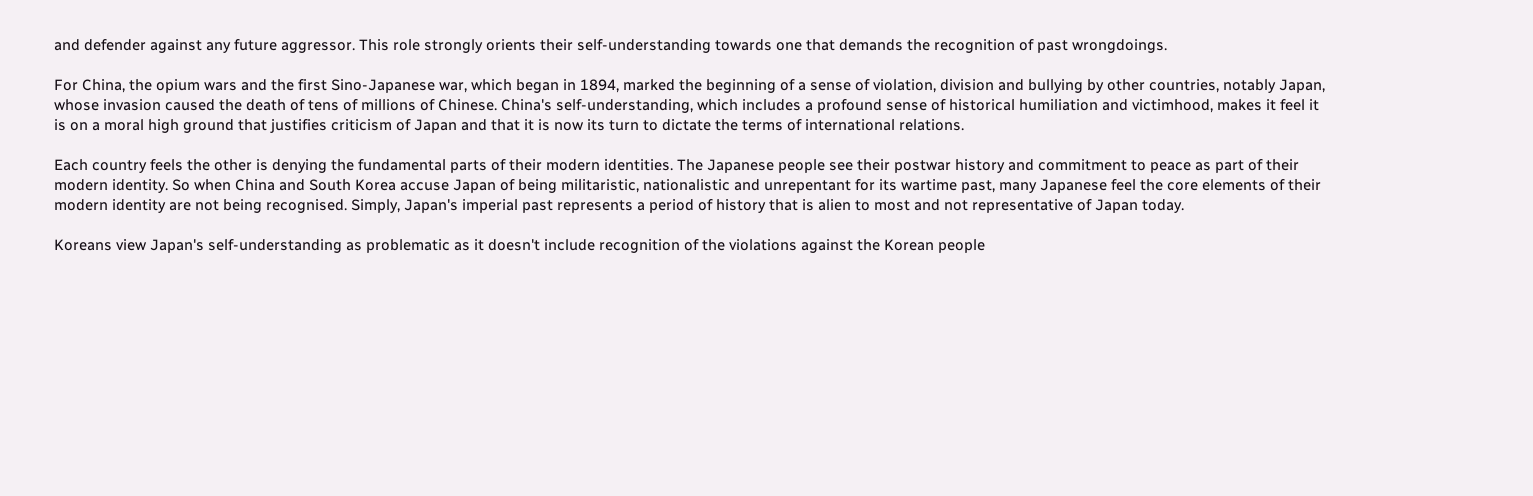and defender against any future aggressor. This role strongly orients their self-understanding towards one that demands the recognition of past wrongdoings.

For China, the opium wars and the first Sino-Japanese war, which began in 1894, marked the beginning of a sense of violation, division and bullying by other countries, notably Japan, whose invasion caused the death of tens of millions of Chinese. China's self-understanding, which includes a profound sense of historical humiliation and victimhood, makes it feel it is on a moral high ground that justifies criticism of Japan and that it is now its turn to dictate the terms of international relations.

Each country feels the other is denying the fundamental parts of their modern identities. The Japanese people see their postwar history and commitment to peace as part of their modern identity. So when China and South Korea accuse Japan of being militaristic, nationalistic and unrepentant for its wartime past, many Japanese feel the core elements of their modern identity are not being recognised. Simply, Japan's imperial past represents a period of history that is alien to most and not representative of Japan today.

Koreans view Japan's self-understanding as problematic as it doesn't include recognition of the violations against the Korean people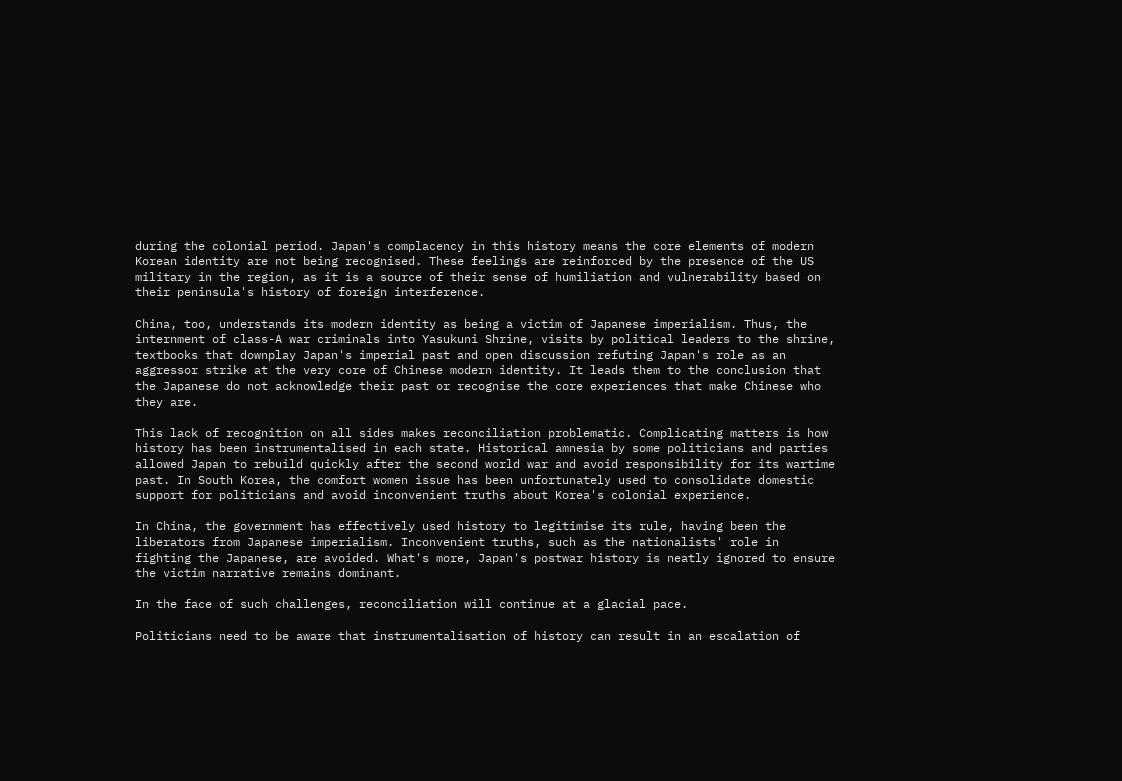during the colonial period. Japan's complacency in this history means the core elements of modern Korean identity are not being recognised. These feelings are reinforced by the presence of the US military in the region, as it is a source of their sense of humiliation and vulnerability based on their peninsula's history of foreign interference.

China, too, understands its modern identity as being a victim of Japanese imperialism. Thus, the internment of class-A war criminals into Yasukuni Shrine, visits by political leaders to the shrine, textbooks that downplay Japan's imperial past and open discussion refuting Japan's role as an aggressor strike at the very core of Chinese modern identity. It leads them to the conclusion that the Japanese do not acknowledge their past or recognise the core experiences that make Chinese who they are.

This lack of recognition on all sides makes reconciliation problematic. Complicating matters is how history has been instrumentalised in each state. Historical amnesia by some politicians and parties allowed Japan to rebuild quickly after the second world war and avoid responsibility for its wartime past. In South Korea, the comfort women issue has been unfortunately used to consolidate domestic support for politicians and avoid inconvenient truths about Korea's colonial experience.

In China, the government has effectively used history to legitimise its rule, having been the liberators from Japanese imperialism. Inconvenient truths, such as the nationalists' role in fighting the Japanese, are avoided. What's more, Japan's postwar history is neatly ignored to ensure the victim narrative remains dominant.

In the face of such challenges, reconciliation will continue at a glacial pace.

Politicians need to be aware that instrumentalisation of history can result in an escalation of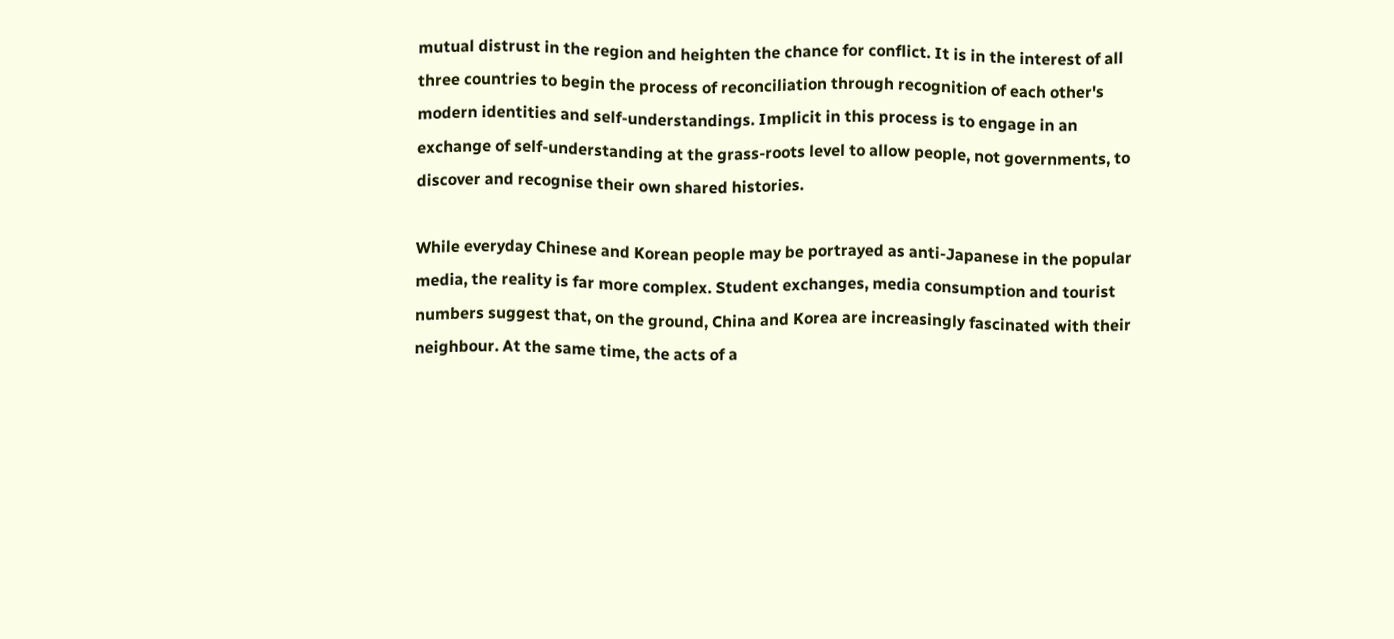mutual distrust in the region and heighten the chance for conflict. It is in the interest of all three countries to begin the process of reconciliation through recognition of each other's modern identities and self-understandings. Implicit in this process is to engage in an exchange of self-understanding at the grass-roots level to allow people, not governments, to discover and recognise their own shared histories.

While everyday Chinese and Korean people may be portrayed as anti-Japanese in the popular media, the reality is far more complex. Student exchanges, media consumption and tourist numbers suggest that, on the ground, China and Korea are increasingly fascinated with their neighbour. At the same time, the acts of a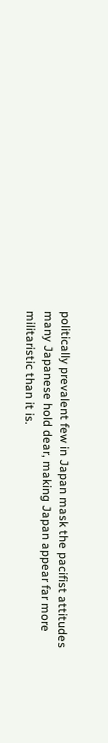politically prevalent few in Japan mask the pacifist attitudes many Japanese hold dear, making Japan appear far more militaristic than it is.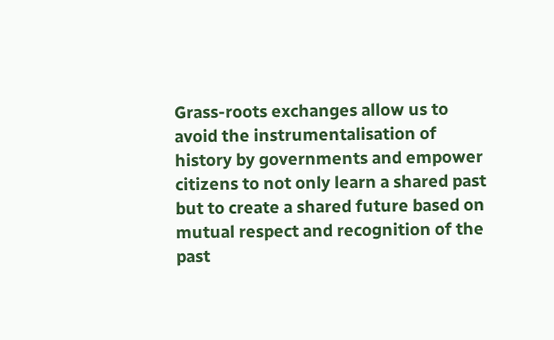Grass-roots exchanges allow us to avoid the instrumentalisation of history by governments and empower citizens to not only learn a shared past but to create a shared future based on mutual respect and recognition of the past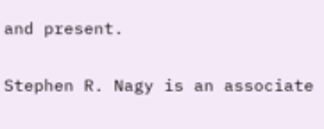and present.

Stephen R. Nagy is an associate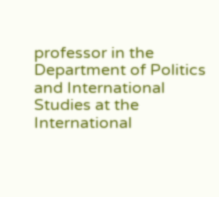professor in the Department of Politics and International Studies at the International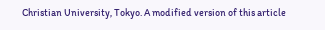Christian University, Tokyo. A modified version of this article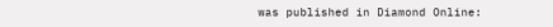was published in Diamond Online: